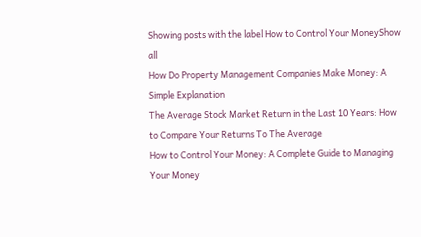Showing posts with the label How to Control Your MoneyShow all
How Do Property Management Companies Make Money: A Simple Explanation
The Average Stock Market Return in the Last 10 Years: How to Compare Your Returns To The Average
How to Control Your Money: A Complete Guide to Managing Your Money